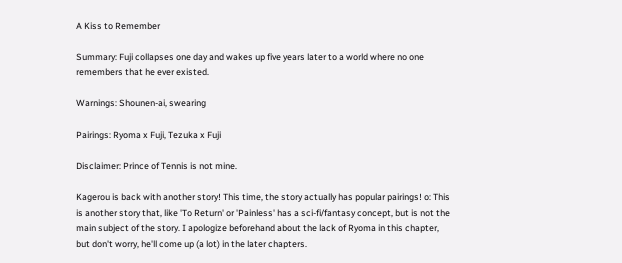A Kiss to Remember

Summary: Fuji collapses one day and wakes up five years later to a world where no one remembers that he ever existed.

Warnings: Shounen-ai, swearing

Pairings: Ryoma x Fuji, Tezuka x Fuji

Disclaimer: Prince of Tennis is not mine.

Kagerou is back with another story! This time, the story actually has popular pairings! o: This is another story that, like 'To Return' or 'Painless' has a sci-fi/fantasy concept, but is not the main subject of the story. I apologize beforehand about the lack of Ryoma in this chapter, but don't worry, he'll come up (a lot) in the later chapters.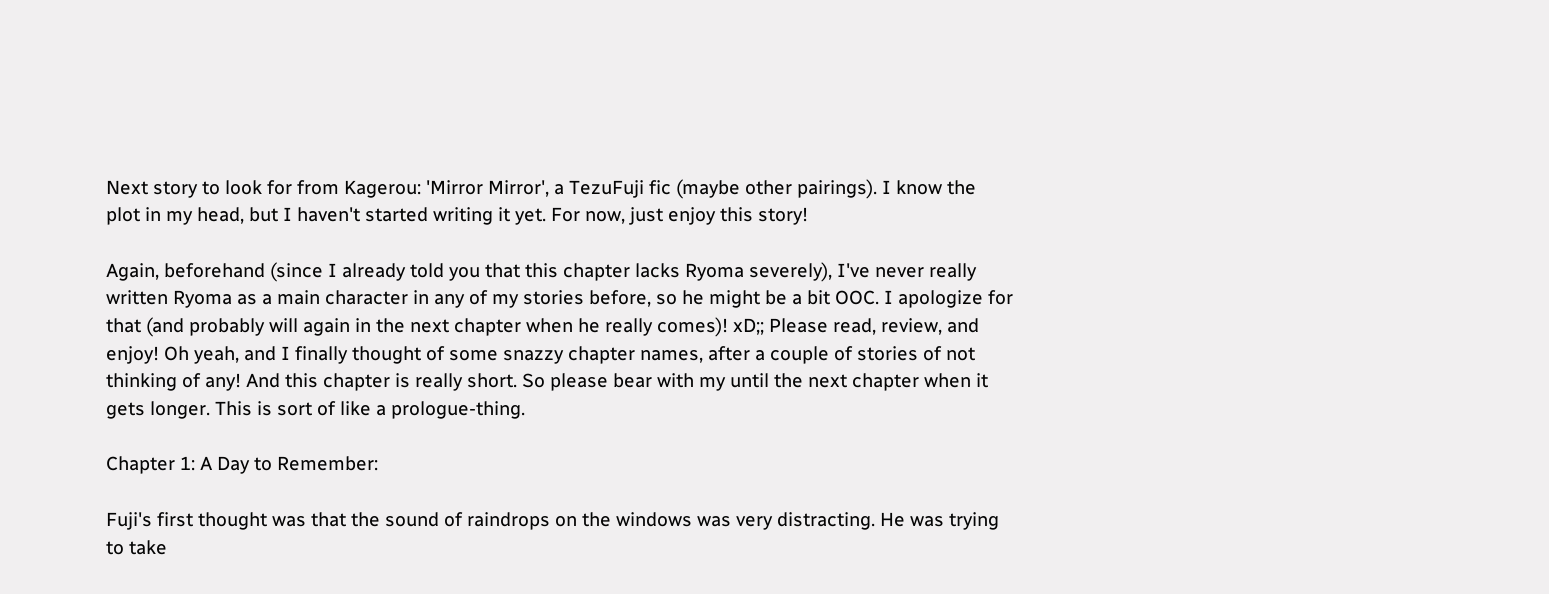Next story to look for from Kagerou: 'Mirror Mirror', a TezuFuji fic (maybe other pairings). I know the plot in my head, but I haven't started writing it yet. For now, just enjoy this story!

Again, beforehand (since I already told you that this chapter lacks Ryoma severely), I've never really written Ryoma as a main character in any of my stories before, so he might be a bit OOC. I apologize for that (and probably will again in the next chapter when he really comes)! xD;; Please read, review, and enjoy! Oh yeah, and I finally thought of some snazzy chapter names, after a couple of stories of not thinking of any! And this chapter is really short. So please bear with my until the next chapter when it gets longer. This is sort of like a prologue-thing.

Chapter 1: A Day to Remember:

Fuji's first thought was that the sound of raindrops on the windows was very distracting. He was trying to take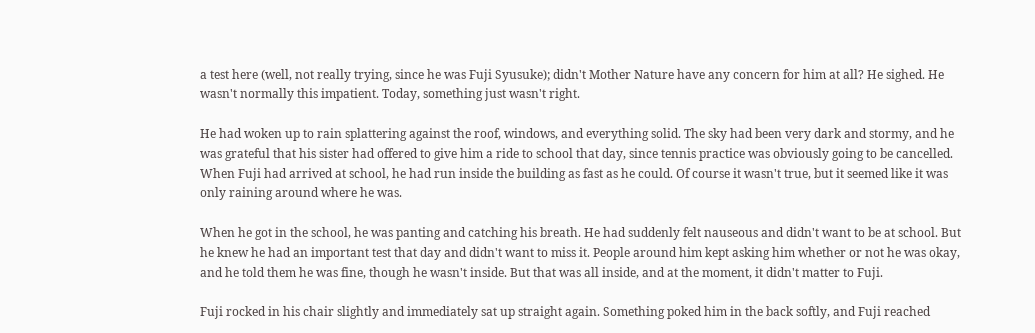a test here (well, not really trying, since he was Fuji Syusuke); didn't Mother Nature have any concern for him at all? He sighed. He wasn't normally this impatient. Today, something just wasn't right.

He had woken up to rain splattering against the roof, windows, and everything solid. The sky had been very dark and stormy, and he was grateful that his sister had offered to give him a ride to school that day, since tennis practice was obviously going to be cancelled. When Fuji had arrived at school, he had run inside the building as fast as he could. Of course it wasn't true, but it seemed like it was only raining around where he was.

When he got in the school, he was panting and catching his breath. He had suddenly felt nauseous and didn't want to be at school. But he knew he had an important test that day and didn't want to miss it. People around him kept asking him whether or not he was okay, and he told them he was fine, though he wasn't inside. But that was all inside, and at the moment, it didn't matter to Fuji.

Fuji rocked in his chair slightly and immediately sat up straight again. Something poked him in the back softly, and Fuji reached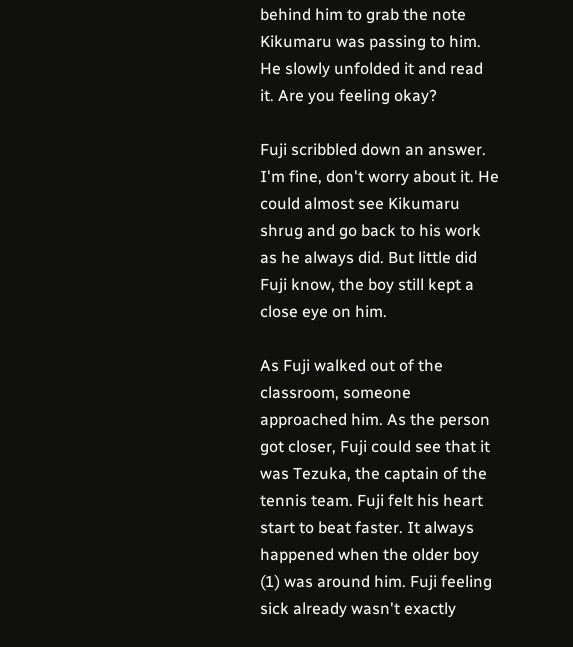behind him to grab the note Kikumaru was passing to him. He slowly unfolded it and read it. Are you feeling okay?

Fuji scribbled down an answer. I'm fine, don't worry about it. He could almost see Kikumaru shrug and go back to his work as he always did. But little did Fuji know, the boy still kept a close eye on him.

As Fuji walked out of the classroom, someone approached him. As the person got closer, Fuji could see that it was Tezuka, the captain of the tennis team. Fuji felt his heart start to beat faster. It always happened when the older boy (1) was around him. Fuji feeling sick already wasn't exactly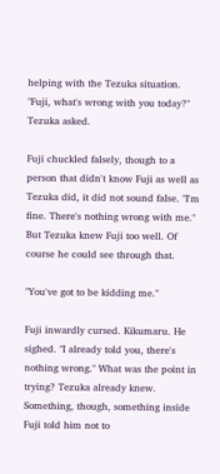helping with the Tezuka situation. "Fuji, what's wrong with you today?" Tezuka asked.

Fuji chuckled falsely, though to a person that didn't know Fuji as well as Tezuka did, it did not sound false. "I'm fine. There's nothing wrong with me." But Tezuka knew Fuji too well. Of course he could see through that.

"You've got to be kidding me."

Fuji inwardly cursed. Kikumaru. He sighed. "I already told you, there's nothing wrong." What was the point in trying? Tezuka already knew. Something, though, something inside Fuji told him not to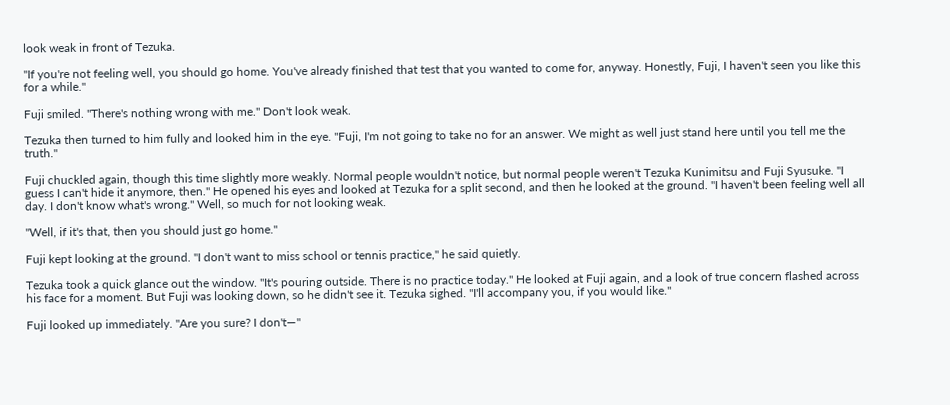look weak in front of Tezuka.

"If you're not feeling well, you should go home. You've already finished that test that you wanted to come for, anyway. Honestly, Fuji, I haven't seen you like this for a while."

Fuji smiled. "There's nothing wrong with me." Don't look weak.

Tezuka then turned to him fully and looked him in the eye. "Fuji, I'm not going to take no for an answer. We might as well just stand here until you tell me the truth."

Fuji chuckled again, though this time slightly more weakly. Normal people wouldn't notice, but normal people weren't Tezuka Kunimitsu and Fuji Syusuke. "I guess I can't hide it anymore, then." He opened his eyes and looked at Tezuka for a split second, and then he looked at the ground. "I haven't been feeling well all day. I don't know what's wrong." Well, so much for not looking weak.

"Well, if it's that, then you should just go home."

Fuji kept looking at the ground. "I don't want to miss school or tennis practice," he said quietly.

Tezuka took a quick glance out the window. "It's pouring outside. There is no practice today." He looked at Fuji again, and a look of true concern flashed across his face for a moment. But Fuji was looking down, so he didn't see it. Tezuka sighed. "I'll accompany you, if you would like."

Fuji looked up immediately. "Are you sure? I don't—"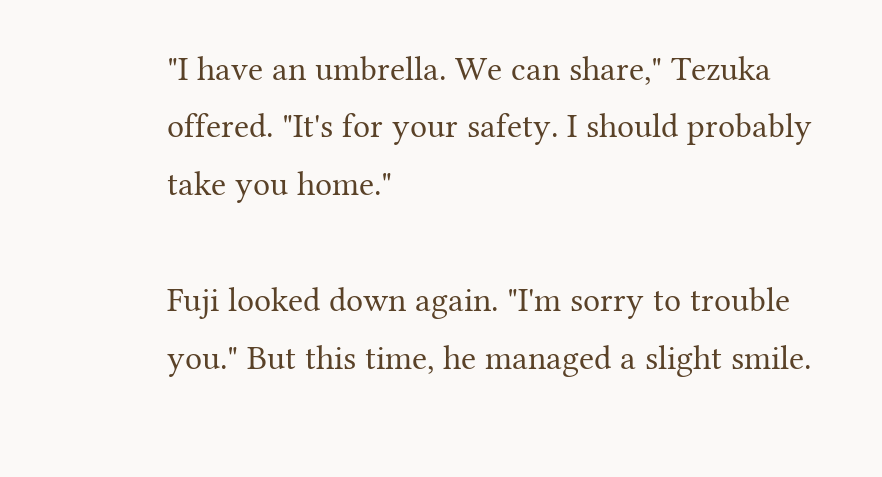"I have an umbrella. We can share," Tezuka offered. "It's for your safety. I should probably take you home."

Fuji looked down again. "I'm sorry to trouble you." But this time, he managed a slight smile.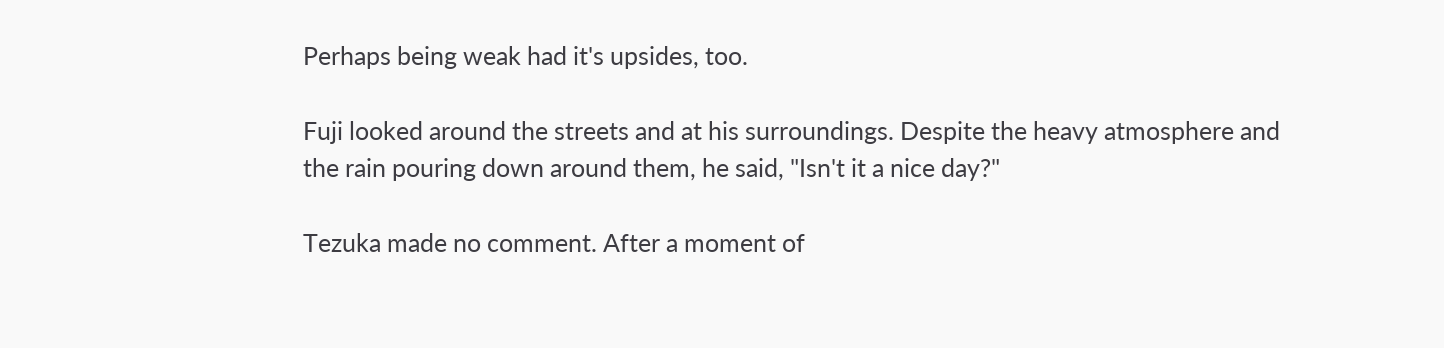Perhaps being weak had it's upsides, too.

Fuji looked around the streets and at his surroundings. Despite the heavy atmosphere and the rain pouring down around them, he said, "Isn't it a nice day?"

Tezuka made no comment. After a moment of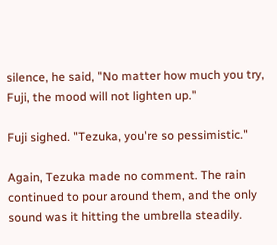silence, he said, "No matter how much you try, Fuji, the mood will not lighten up."

Fuji sighed. "Tezuka, you're so pessimistic."

Again, Tezuka made no comment. The rain continued to pour around them, and the only sound was it hitting the umbrella steadily.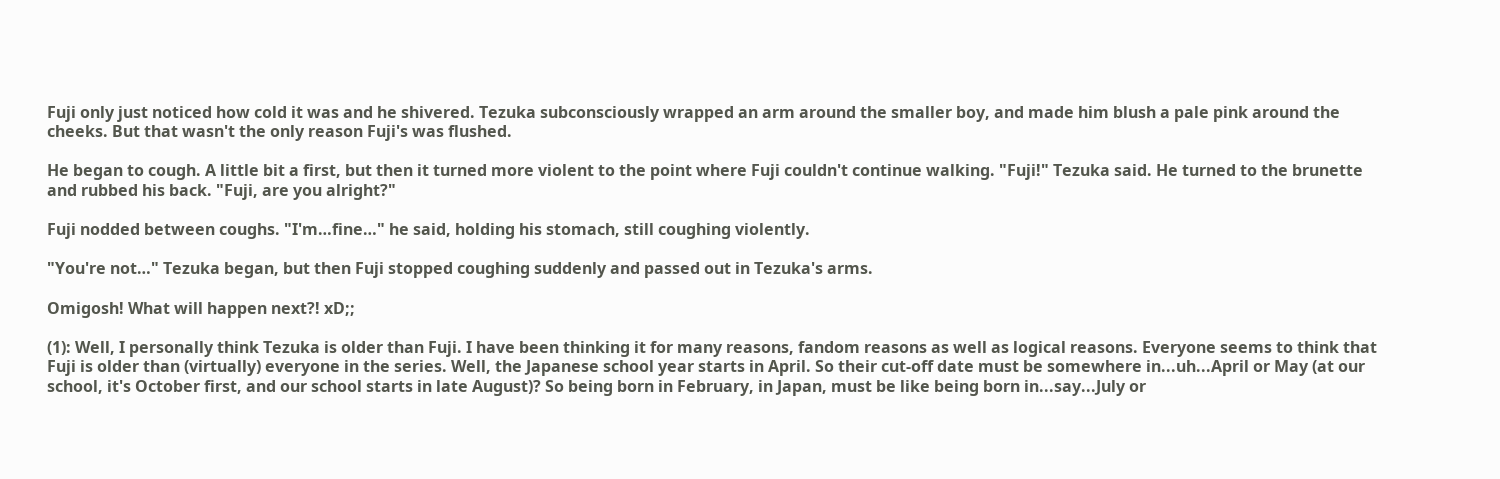Fuji only just noticed how cold it was and he shivered. Tezuka subconsciously wrapped an arm around the smaller boy, and made him blush a pale pink around the cheeks. But that wasn't the only reason Fuji's was flushed.

He began to cough. A little bit a first, but then it turned more violent to the point where Fuji couldn't continue walking. "Fuji!" Tezuka said. He turned to the brunette and rubbed his back. "Fuji, are you alright?"

Fuji nodded between coughs. "I'm…fine…" he said, holding his stomach, still coughing violently.

"You're not…" Tezuka began, but then Fuji stopped coughing suddenly and passed out in Tezuka's arms.

Omigosh! What will happen next?! xD;;

(1): Well, I personally think Tezuka is older than Fuji. I have been thinking it for many reasons, fandom reasons as well as logical reasons. Everyone seems to think that Fuji is older than (virtually) everyone in the series. Well, the Japanese school year starts in April. So their cut-off date must be somewhere in...uh...April or May (at our school, it's October first, and our school starts in late August)? So being born in February, in Japan, must be like being born in...say...July or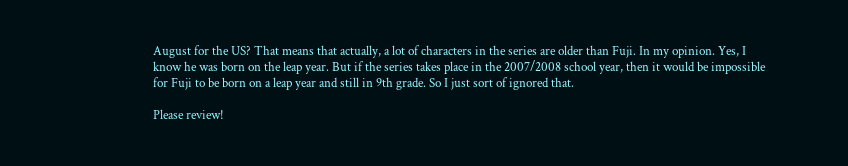August for the US? That means that actually, a lot of characters in the series are older than Fuji. In my opinion. Yes, I know he was born on the leap year. But if the series takes place in the 2007/2008 school year, then it would be impossible for Fuji to be born on a leap year and still in 9th grade. So I just sort of ignored that.

Please review!